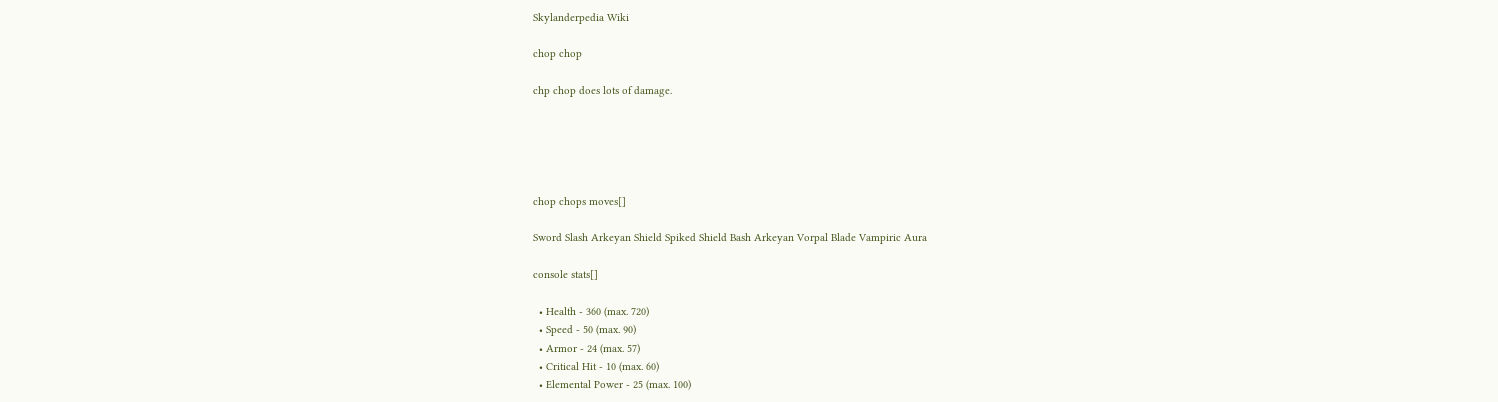Skylanderpedia Wiki

chop chop

chp chop does lots of damage.





chop chops moves[]

Sword Slash Arkeyan Shield Spiked Shield Bash Arkeyan Vorpal Blade Vampiric Aura

console stats[]

  • Health - 360 (max. 720)
  • Speed - 50 (max. 90)
  • Armor - 24 (max. 57)
  • Critical Hit - 10 (max. 60)
  • Elemental Power - 25 (max. 100)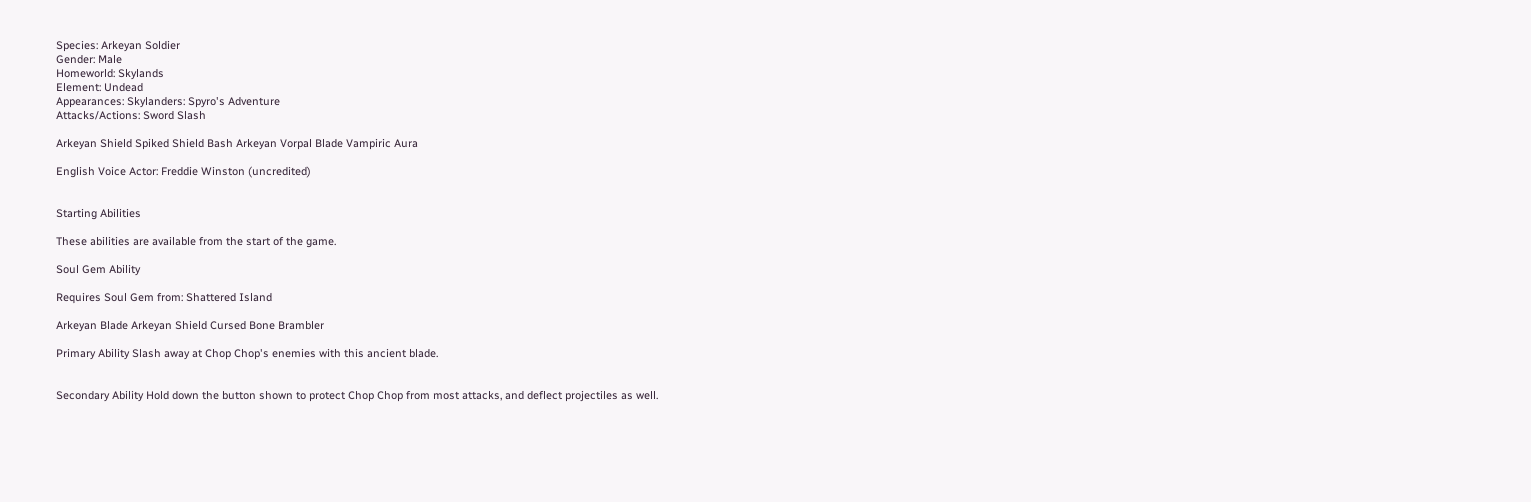Species: Arkeyan Soldier
Gender: Male
Homeworld: Skylands
Element: Undead
Appearances: Skylanders: Spyro's Adventure
Attacks/Actions: Sword Slash

Arkeyan Shield Spiked Shield Bash Arkeyan Vorpal Blade Vampiric Aura

English Voice Actor: Freddie Winston (uncredited)


Starting Abilities

These abilities are available from the start of the game.

Soul Gem Ability

Requires Soul Gem from: Shattered Island

Arkeyan Blade Arkeyan Shield Cursed Bone Brambler

Primary Ability Slash away at Chop Chop's enemies with this ancient blade.


Secondary Ability Hold down the button shown to protect Chop Chop from most attacks, and deflect projectiles as well.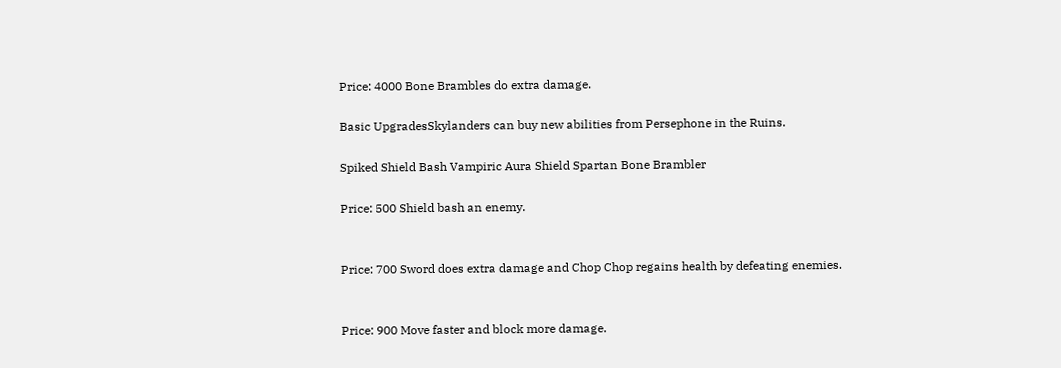Price: 4000 Bone Brambles do extra damage.

Basic UpgradesSkylanders can buy new abilities from Persephone in the Ruins.

Spiked Shield Bash Vampiric Aura Shield Spartan Bone Brambler

Price: 500 Shield bash an enemy.


Price: 700 Sword does extra damage and Chop Chop regains health by defeating enemies.


Price: 900 Move faster and block more damage.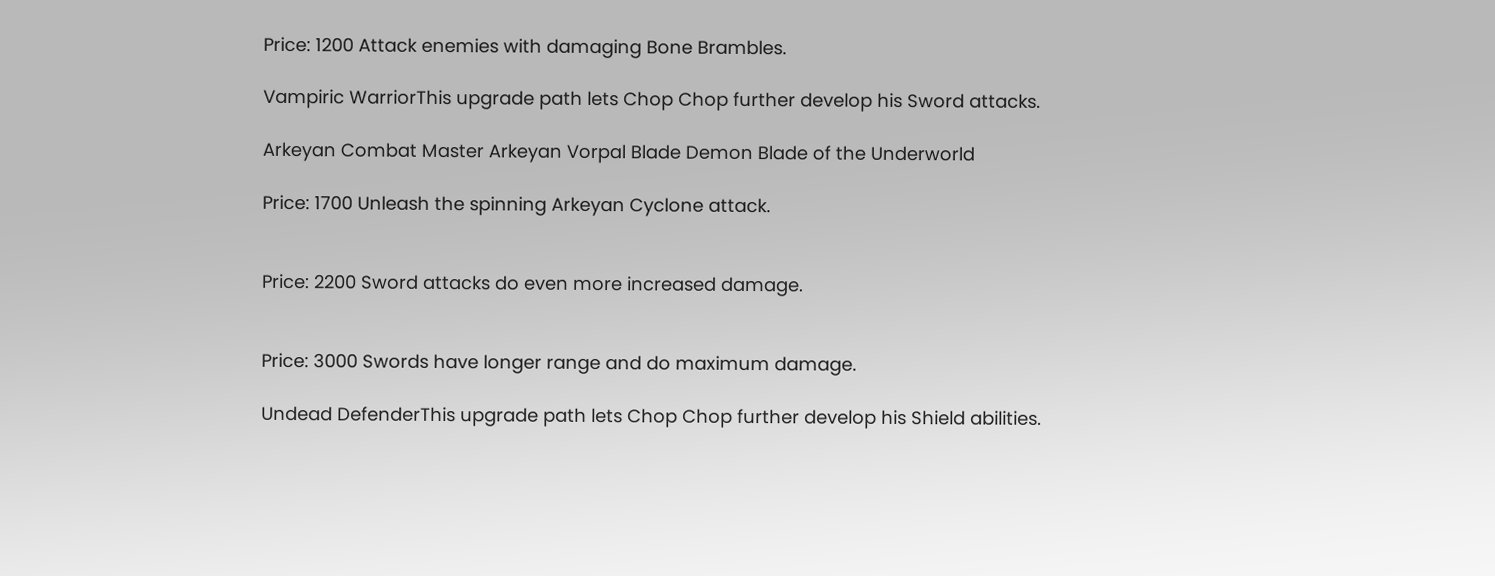Price: 1200 Attack enemies with damaging Bone Brambles.

Vampiric WarriorThis upgrade path lets Chop Chop further develop his Sword attacks.

Arkeyan Combat Master Arkeyan Vorpal Blade Demon Blade of the Underworld

Price: 1700 Unleash the spinning Arkeyan Cyclone attack.


Price: 2200 Sword attacks do even more increased damage.


Price: 3000 Swords have longer range and do maximum damage.

Undead DefenderThis upgrade path lets Chop Chop further develop his Shield abilities.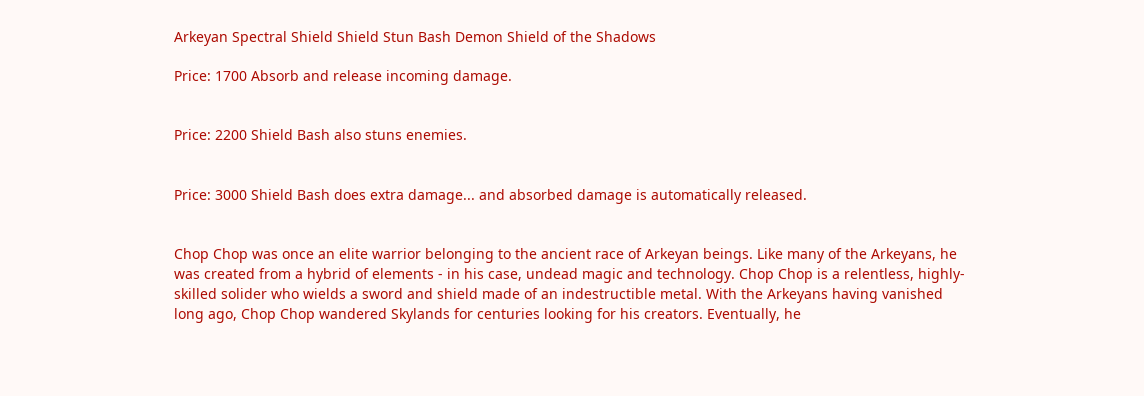Arkeyan Spectral Shield Shield Stun Bash Demon Shield of the Shadows

Price: 1700 Absorb and release incoming damage.


Price: 2200 Shield Bash also stuns enemies.


Price: 3000 Shield Bash does extra damage... and absorbed damage is automatically released.


Chop Chop was once an elite warrior belonging to the ancient race of Arkeyan beings. Like many of the Arkeyans, he was created from a hybrid of elements - in his case, undead magic and technology. Chop Chop is a relentless, highly-skilled solider who wields a sword and shield made of an indestructible metal. With the Arkeyans having vanished long ago, Chop Chop wandered Skylands for centuries looking for his creators. Eventually, he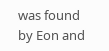was found by Eon and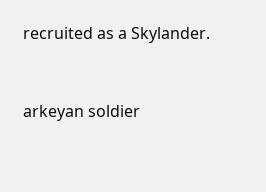recruited as a Skylander.


arkeyan soldier